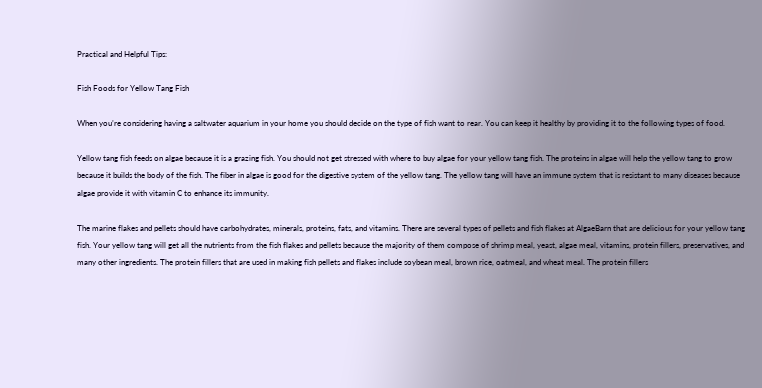Practical and Helpful Tips:

Fish Foods for Yellow Tang Fish

When you’re considering having a saltwater aquarium in your home you should decide on the type of fish want to rear. You can keep it healthy by providing it to the following types of food.

Yellow tang fish feeds on algae because it is a grazing fish. You should not get stressed with where to buy algae for your yellow tang fish. The proteins in algae will help the yellow tang to grow because it builds the body of the fish. The fiber in algae is good for the digestive system of the yellow tang. The yellow tang will have an immune system that is resistant to many diseases because algae provide it with vitamin C to enhance its immunity.

The marine flakes and pellets should have carbohydrates, minerals, proteins, fats, and vitamins. There are several types of pellets and fish flakes at AlgaeBarn that are delicious for your yellow tang fish. Your yellow tang will get all the nutrients from the fish flakes and pellets because the majority of them compose of shrimp meal, yeast, algae meal, vitamins, protein fillers, preservatives, and many other ingredients. The protein fillers that are used in making fish pellets and flakes include soybean meal, brown rice, oatmeal, and wheat meal. The protein fillers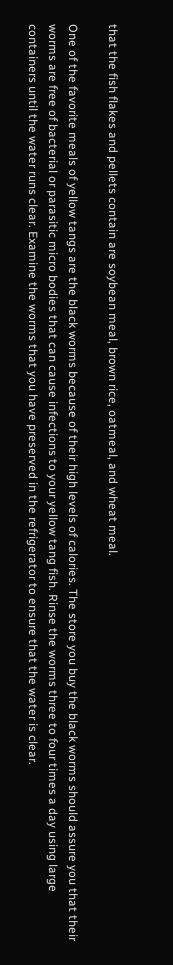that the fish flakes and pellets contain are soybean meal, brown rice, oatmeal, and wheat meal.

One of the favorite meals of yellow tangs are the black worms because of their high levels of calories. The store you buy the black worms should assure you that their worms are free of bacterial or parasitic micro bodies that can cause infections to your yellow tang fish. Rinse the worms three to four times a day using large containers until the water runs clear. Examine the worms that you have preserved in the refrigerator to ensure that the water is clear.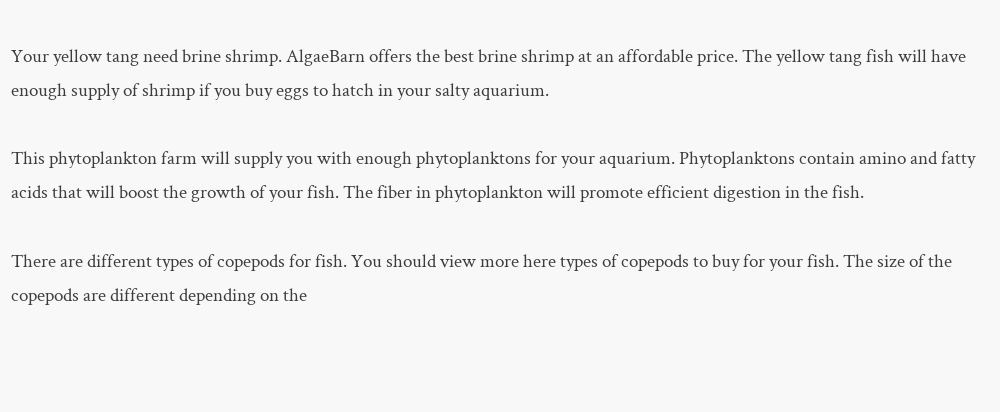Your yellow tang need brine shrimp. AlgaeBarn offers the best brine shrimp at an affordable price. The yellow tang fish will have enough supply of shrimp if you buy eggs to hatch in your salty aquarium.

This phytoplankton farm will supply you with enough phytoplanktons for your aquarium. Phytoplanktons contain amino and fatty acids that will boost the growth of your fish. The fiber in phytoplankton will promote efficient digestion in the fish.

There are different types of copepods for fish. You should view more here types of copepods to buy for your fish. The size of the copepods are different depending on the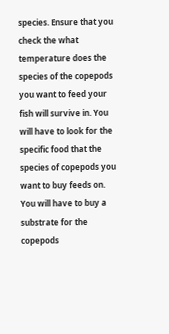species. Ensure that you check the what temperature does the species of the copepods you want to feed your fish will survive in. You will have to look for the specific food that the species of copepods you want to buy feeds on. You will have to buy a substrate for the copepods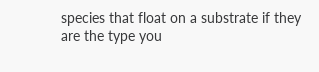species that float on a substrate if they are the type you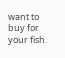want to buy for your fish.